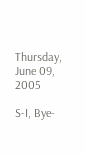Thursday, June 09, 2005

S-I, Bye-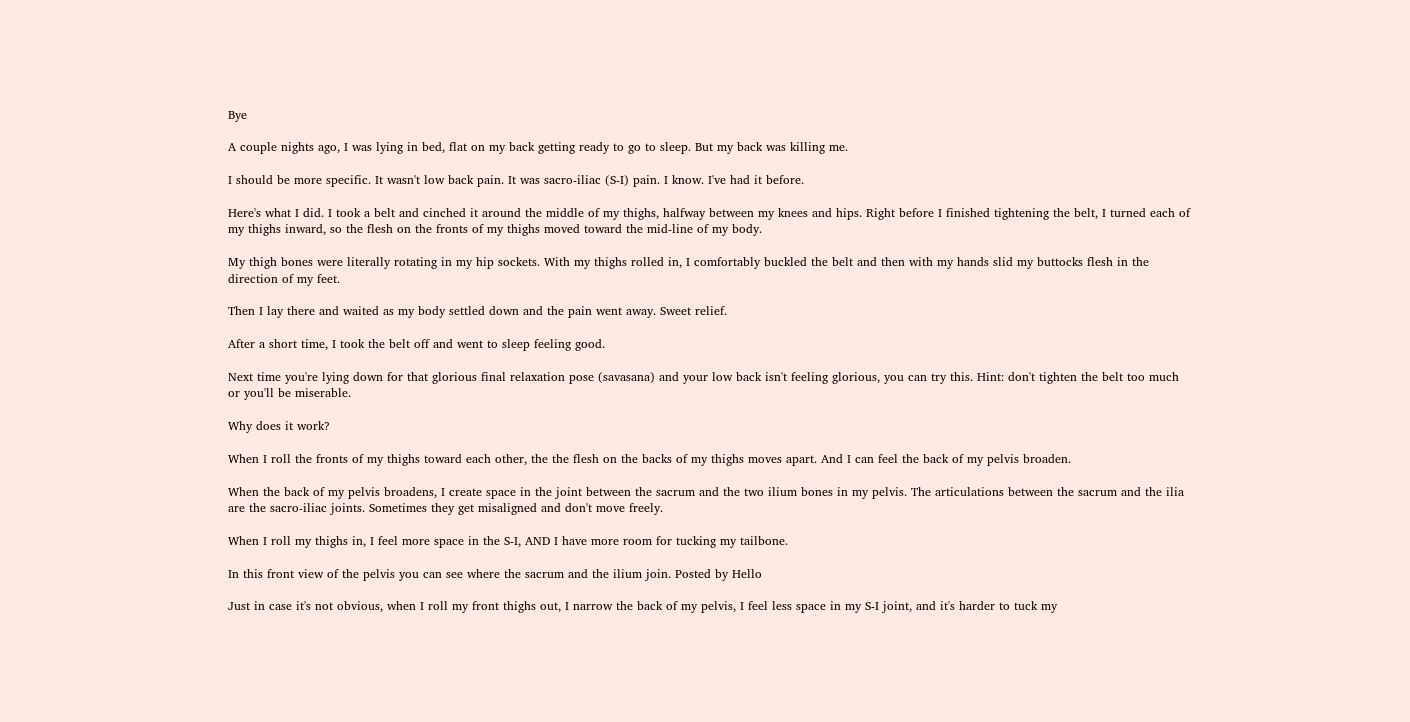Bye

A couple nights ago, I was lying in bed, flat on my back getting ready to go to sleep. But my back was killing me.

I should be more specific. It wasn't low back pain. It was sacro-iliac (S-I) pain. I know. I've had it before.

Here's what I did. I took a belt and cinched it around the middle of my thighs, halfway between my knees and hips. Right before I finished tightening the belt, I turned each of my thighs inward, so the flesh on the fronts of my thighs moved toward the mid-line of my body.

My thigh bones were literally rotating in my hip sockets. With my thighs rolled in, I comfortably buckled the belt and then with my hands slid my buttocks flesh in the direction of my feet.

Then I lay there and waited as my body settled down and the pain went away. Sweet relief.

After a short time, I took the belt off and went to sleep feeling good.

Next time you're lying down for that glorious final relaxation pose (savasana) and your low back isn't feeling glorious, you can try this. Hint: don't tighten the belt too much or you'll be miserable.

Why does it work?

When I roll the fronts of my thighs toward each other, the the flesh on the backs of my thighs moves apart. And I can feel the back of my pelvis broaden.

When the back of my pelvis broadens, I create space in the joint between the sacrum and the two ilium bones in my pelvis. The articulations between the sacrum and the ilia are the sacro-iliac joints. Sometimes they get misaligned and don't move freely.

When I roll my thighs in, I feel more space in the S-I, AND I have more room for tucking my tailbone.

In this front view of the pelvis you can see where the sacrum and the ilium join. Posted by Hello

Just in case it's not obvious, when I roll my front thighs out, I narrow the back of my pelvis, I feel less space in my S-I joint, and it's harder to tuck my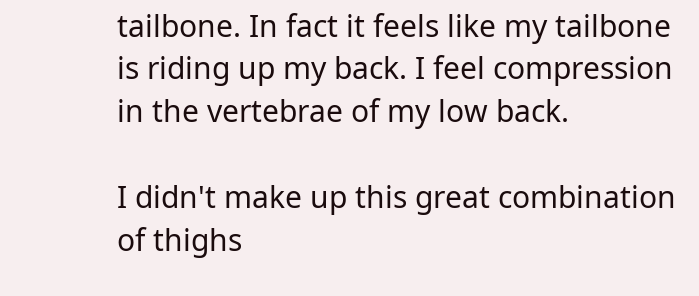tailbone. In fact it feels like my tailbone is riding up my back. I feel compression in the vertebrae of my low back.

I didn't make up this great combination of thighs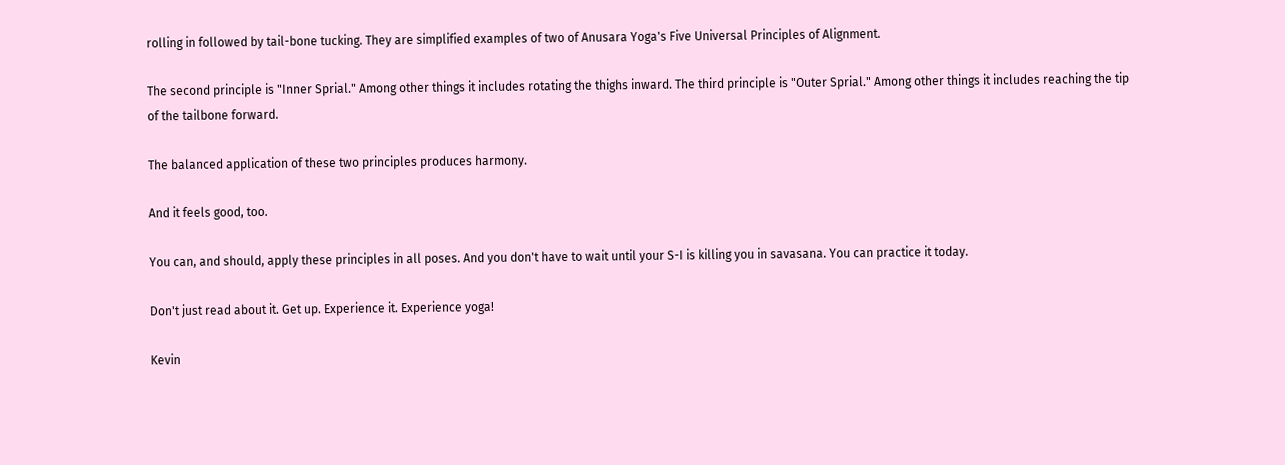rolling in followed by tail-bone tucking. They are simplified examples of two of Anusara Yoga's Five Universal Principles of Alignment.

The second principle is "Inner Sprial." Among other things it includes rotating the thighs inward. The third principle is "Outer Sprial." Among other things it includes reaching the tip of the tailbone forward.

The balanced application of these two principles produces harmony.

And it feels good, too.

You can, and should, apply these principles in all poses. And you don't have to wait until your S-I is killing you in savasana. You can practice it today.

Don't just read about it. Get up. Experience it. Experience yoga!

Kevin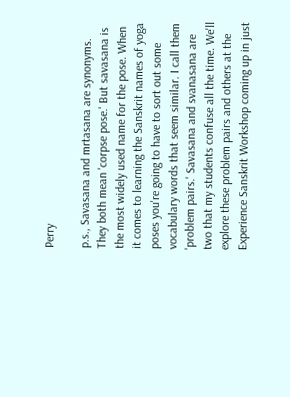Perry

p.s., Savasana and mrtasana are synonyms. They both mean 'corpse pose.' But savasana is the most widely used name for the pose. When it comes to learning the Sanskrit names of yoga poses you're going to have to sort out some vocabulary words that seem similar. I call them 'problem pairs.' Savasana and svanasana are two that my students confuse all the time. We'll explore these problem pairs and others at the Experience Sanskrit Workshop coming up in just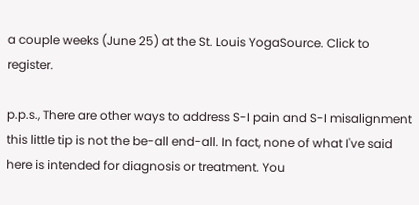a couple weeks (June 25) at the St. Louis YogaSource. Click to register.

p.p.s., There are other ways to address S-I pain and S-I misalignment this little tip is not the be-all end-all. In fact, none of what I've said here is intended for diagnosis or treatment. You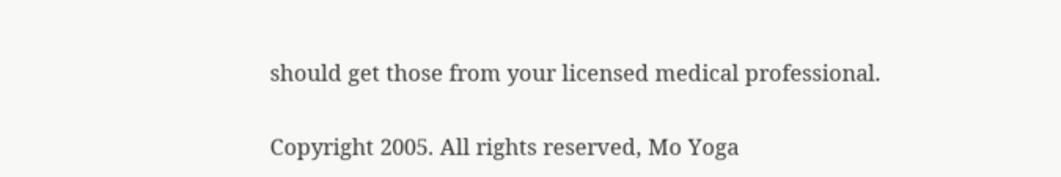should get those from your licensed medical professional.

Copyright 2005. All rights reserved, Mo Yoga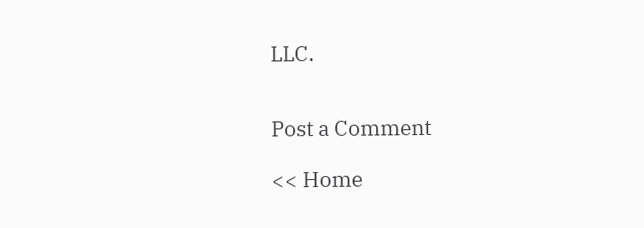LLC.


Post a Comment

<< Home